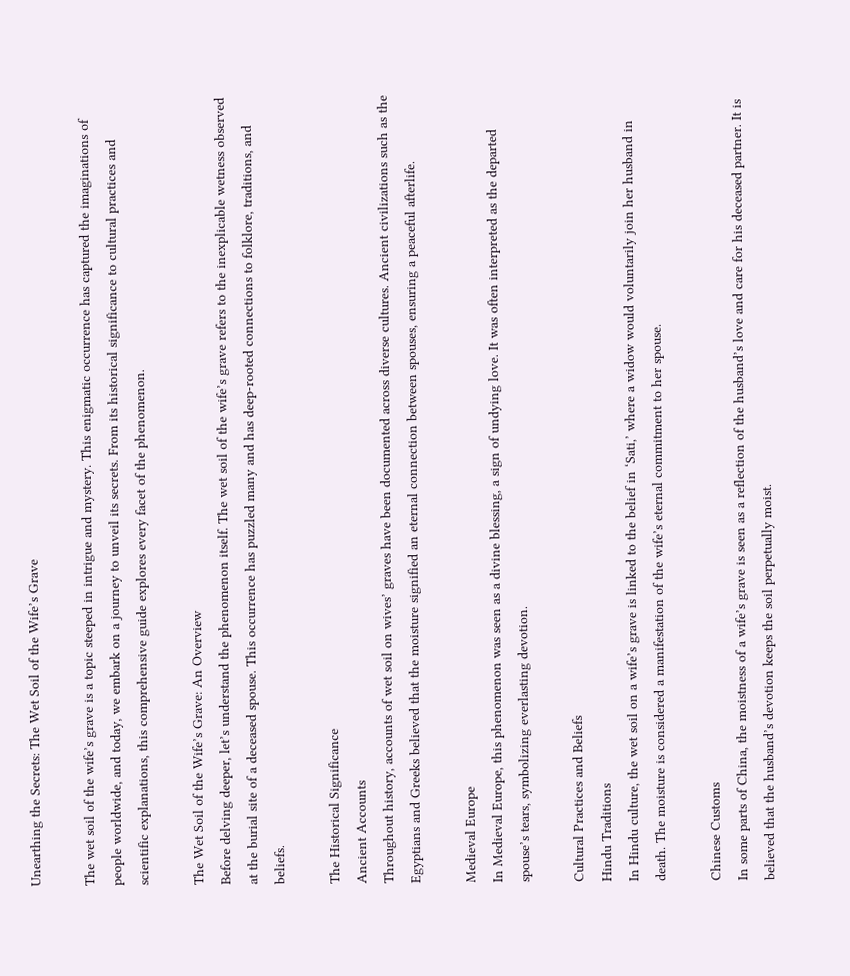Unearthing the Secrets: The Wet Soil of the Wife’s Grave

The wet soil of the wife’s grave is a topic steeped in intrigue and mystery. This enigmatic occurrence has captured the imaginations of people worldwide, and today, we embark on a journey to unveil its secrets. From its historical significance to cultural practices and scientific explanations, this comprehensive guide explores every facet of the phenomenon.

The Wet Soil of the Wife’s Grave: An Overview
Before delving deeper, let’s understand the phenomenon itself. The wet soil of the wife’s grave refers to the inexplicable wetness observed at the burial site of a deceased spouse. This occurrence has puzzled many and has deep-rooted connections to folklore, traditions, and beliefs.

The Historical Significance
Ancient Accounts
Throughout history, accounts of wet soil on wives’ graves have been documented across diverse cultures. Ancient civilizations such as the Egyptians and Greeks believed that the moisture signified an eternal connection between spouses, ensuring a peaceful afterlife.

Medieval Europe
In Medieval Europe, this phenomenon was seen as a divine blessing, a sign of undying love. It was often interpreted as the departed spouse’s tears, symbolizing everlasting devotion.

Cultural Practices and Beliefs
Hindu Traditions
In Hindu culture, the wet soil on a wife’s grave is linked to the belief in ‘Sati,’ where a widow would voluntarily join her husband in death. The moisture is considered a manifestation of the wife’s eternal commitment to her spouse.

Chinese Customs
In some parts of China, the moistness of a wife’s grave is seen as a reflection of the husband’s love and care for his deceased partner. It is believed that the husband’s devotion keeps the soil perpetually moist.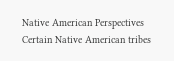Native American Perspectives
Certain Native American tribes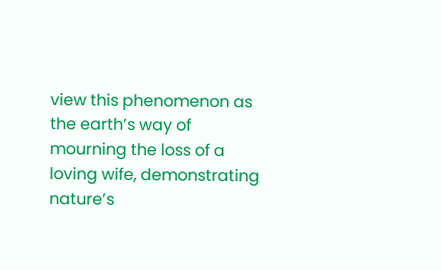view this phenomenon as the earth’s way of mourning the loss of a loving wife, demonstrating nature’s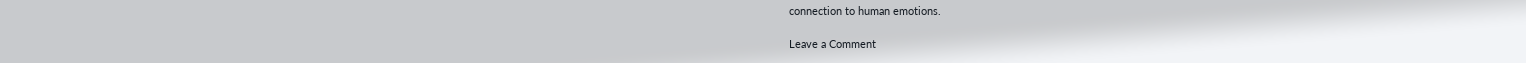connection to human emotions.

Leave a Comment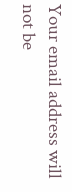Your email address will not be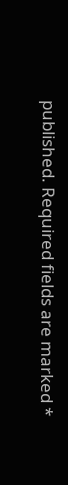published. Required fields are marked *